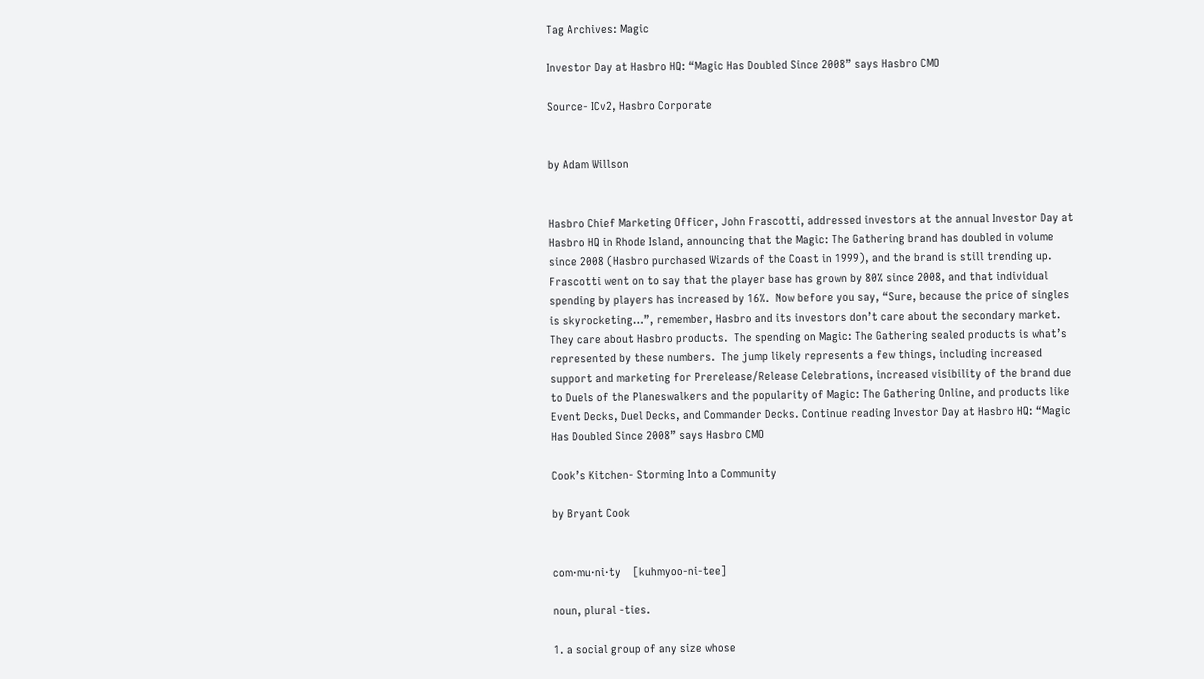Tag Archives: Magic

Investor Day at Hasbro HQ: “Magic Has Doubled Since 2008” says Hasbro CMO

Source- ICv2, Hasbro Corporate


by Adam Willson


Hasbro Chief Marketing Officer, John Frascotti, addressed investors at the annual Investor Day at Hasbro HQ in Rhode Island, announcing that the Magic: The Gathering brand has doubled in volume since 2008 (Hasbro purchased Wizards of the Coast in 1999), and the brand is still trending up.  Frascotti went on to say that the player base has grown by 80% since 2008, and that individual spending by players has increased by 16%.  Now before you say, “Sure, because the price of singles is skyrocketing…”, remember, Hasbro and its investors don’t care about the secondary market.  They care about Hasbro products.  The spending on Magic: The Gathering sealed products is what’s represented by these numbers.  The jump likely represents a few things, including increased support and marketing for Prerelease/Release Celebrations, increased visibility of the brand due to Duels of the Planeswalkers and the popularity of Magic: The Gathering Online, and products like Event Decks, Duel Decks, and Commander Decks. Continue reading Investor Day at Hasbro HQ: “Magic Has Doubled Since 2008” says Hasbro CMO

Cook’s Kitchen- Storming Into a Community

by Bryant Cook


com·mu·ni·ty    [kuhmyoo-ni-tee]

noun, plural -ties.

1. a social group of any size whose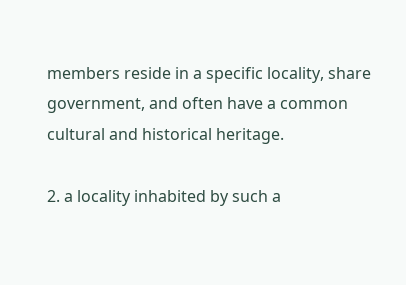members reside in a specific locality, share government, and often have a common cultural and historical heritage.

2. a locality inhabited by such a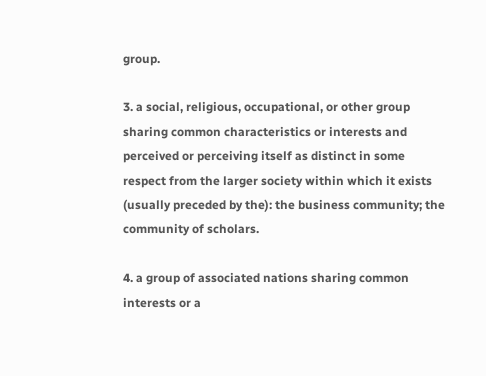group.

3. a social, religious, occupational, or other group sharing common characteristics or interests and perceived or perceiving itself as distinct in some respect from the larger society within which it exists (usually preceded by the): the business community; the community of scholars.

4. a group of associated nations sharing common interests or a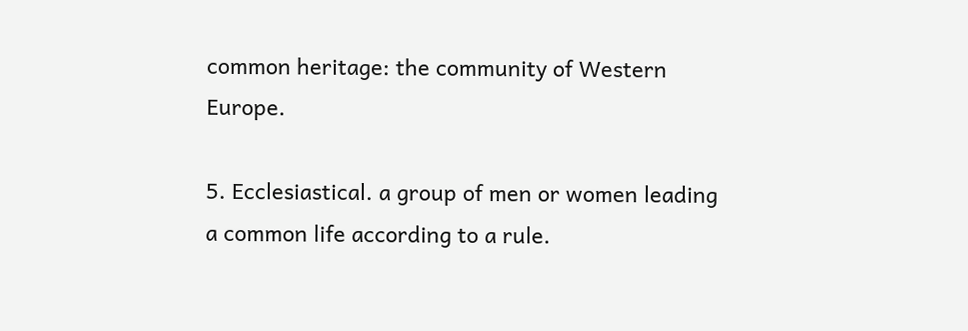common heritage: the community of Western Europe.

5. Ecclesiastical. a group of men or women leading a common life according to a rule.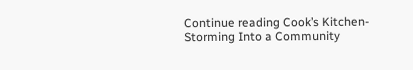Continue reading Cook’s Kitchen- Storming Into a Community